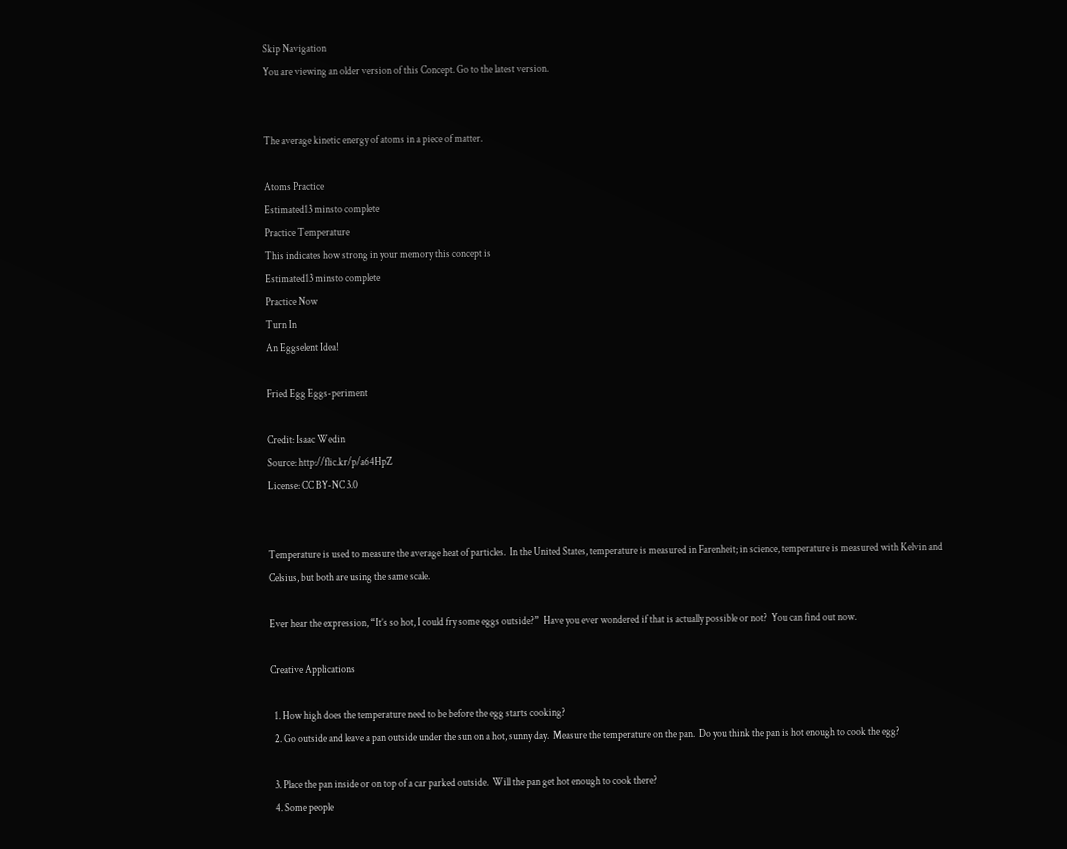Skip Navigation
You are viewing an older version of this Concept. Go to the latest version.


The average kinetic energy of atoms in a piece of matter.

Atoms Practice
Estimated13 minsto complete
Practice Temperature
This indicates how strong in your memory this concept is
Estimated13 minsto complete
Practice Now
Turn In
An Eggselent Idea!

Fried Egg Eggs-periment

Credit: Isaac Wedin
Source: http://flic.kr/p/a64HpZ
License: CC BY-NC 3.0


Temperature is used to measure the average heat of particles.  In the United States, temperature is measured in Farenheit; in science, temperature is measured with Kelvin and Celsius, but both are using the same scale.

Ever hear the expression, “It’s so hot, I could fry some eggs outside?”  Have you ever wondered if that is actually possible or not?  You can find out now.

Creative Applications

  1. How high does the temperature need to be before the egg starts cooking?
  2. Go outside and leave a pan outside under the sun on a hot, sunny day.  Measure the temperature on the pan.  Do you think the pan is hot enough to cook the egg?

  3. Place the pan inside or on top of a car parked outside.  Will the pan get hot enough to cook there?
  4. Some people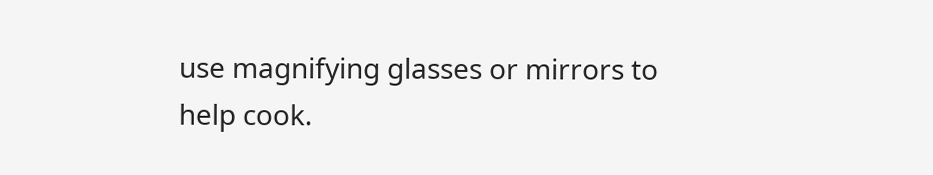use magnifying glasses or mirrors to help cook.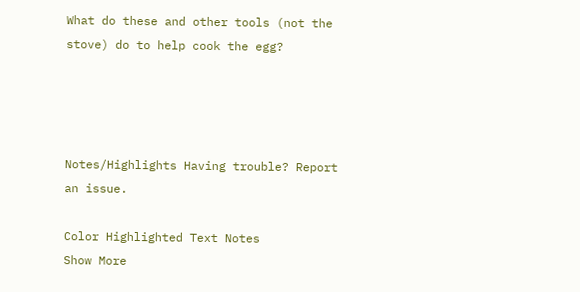What do these and other tools (not the stove) do to help cook the egg?




Notes/Highlights Having trouble? Report an issue.

Color Highlighted Text Notes
Show More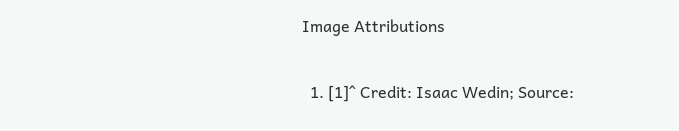Image Attributions

  1. [1]^ Credit: Isaac Wedin; Source: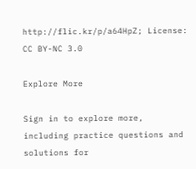http://flic.kr/p/a64HpZ; License: CC BY-NC 3.0

Explore More

Sign in to explore more, including practice questions and solutions for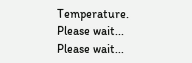Temperature.
Please wait...
Please wait...